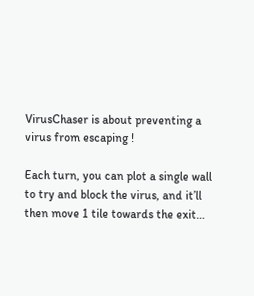VirusChaser is about preventing a virus from escaping !

Each turn, you can plot a single wall to try and block the virus, and it’ll then move 1 tile towards the exit…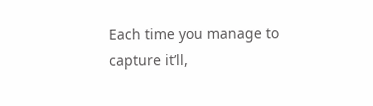Each time you manage to capture it’ll,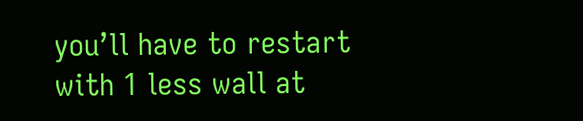you’ll have to restart with 1 less wall at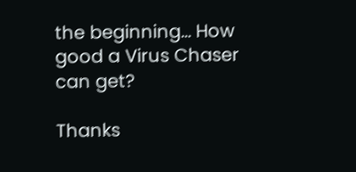the beginning… How good a Virus Chaser can get?

Thanks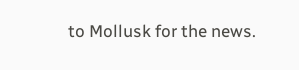to Mollusk for the news.